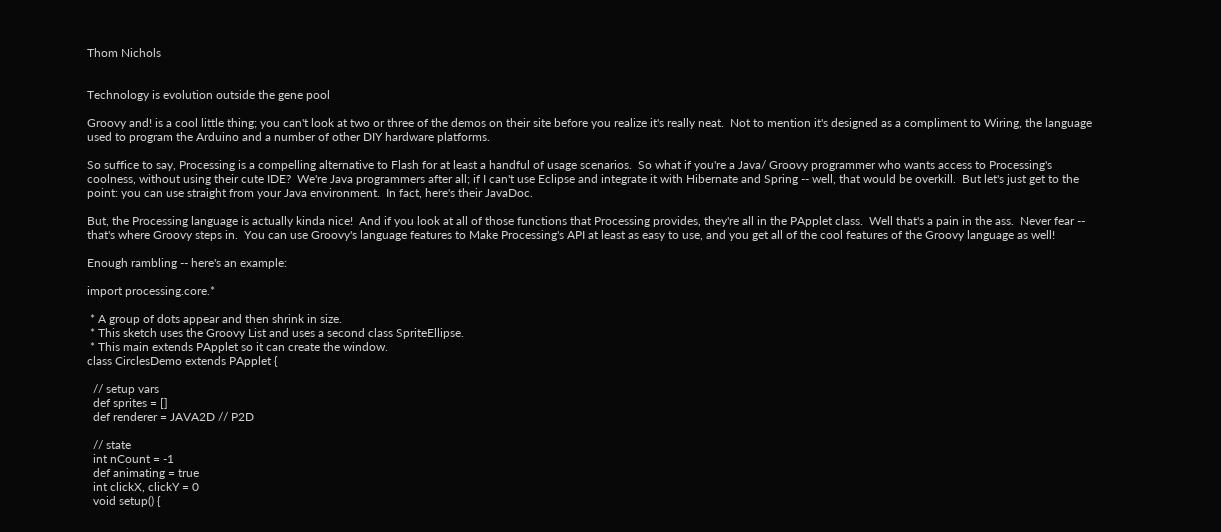Thom Nichols


Technology is evolution outside the gene pool

Groovy and! is a cool little thing; you can't look at two or three of the demos on their site before you realize it's really neat.  Not to mention it's designed as a compliment to Wiring, the language used to program the Arduino and a number of other DIY hardware platforms.

So suffice to say, Processing is a compelling alternative to Flash for at least a handful of usage scenarios.  So what if you're a Java/ Groovy programmer who wants access to Processing's coolness, without using their cute IDE?  We're Java programmers after all; if I can't use Eclipse and integrate it with Hibernate and Spring -- well, that would be overkill.  But let's just get to the point: you can use straight from your Java environment.  In fact, here's their JavaDoc.

But, the Processing language is actually kinda nice!  And if you look at all of those functions that Processing provides, they're all in the PApplet class.  Well that's a pain in the ass.  Never fear -- that's where Groovy steps in.  You can use Groovy's language features to Make Processing's API at least as easy to use, and you get all of the cool features of the Groovy language as well!

Enough rambling -- here's an example:

import processing.core.*

 * A group of dots appear and then shrink in size.
 * This sketch uses the Groovy List and uses a second class SpriteEllipse.
 * This main extends PApplet so it can create the window.
class CirclesDemo extends PApplet {

  // setup vars
  def sprites = []
  def renderer = JAVA2D // P2D

  // state
  int nCount = -1
  def animating = true
  int clickX, clickY = 0
  void setup() {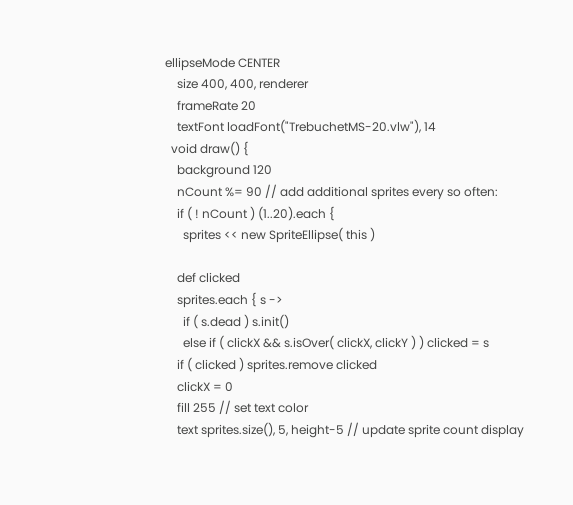ellipseMode CENTER
    size 400, 400, renderer
    frameRate 20
    textFont loadFont("TrebuchetMS-20.vlw"), 14
  void draw() {
    background 120
    nCount %= 90 // add additional sprites every so often:
    if ( ! nCount ) (1..20).each {
      sprites << new SpriteEllipse( this )

    def clicked
    sprites.each { s ->
      if ( s.dead ) s.init()
      else if ( clickX && s.isOver( clickX, clickY ) ) clicked = s
    if ( clicked ) sprites.remove clicked
    clickX = 0
    fill 255 // set text color
    text sprites.size(), 5, height-5 // update sprite count display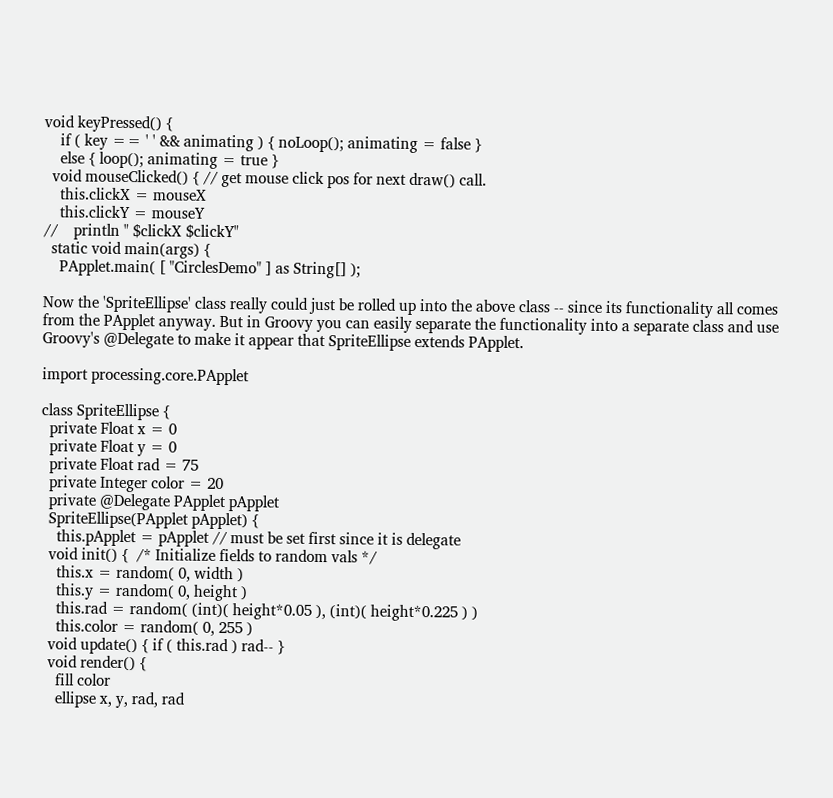void keyPressed() {
    if ( key == ' ' && animating ) { noLoop(); animating = false }
    else { loop(); animating = true }
  void mouseClicked() { // get mouse click pos for next draw() call.
    this.clickX = mouseX
    this.clickY = mouseY
//    println " $clickX $clickY"
  static void main(args) {
    PApplet.main( [ "CirclesDemo" ] as String[] );

Now the 'SpriteEllipse' class really could just be rolled up into the above class -- since its functionality all comes from the PApplet anyway. But in Groovy you can easily separate the functionality into a separate class and use Groovy's @Delegate to make it appear that SpriteEllipse extends PApplet.

import processing.core.PApplet

class SpriteEllipse {
  private Float x = 0
  private Float y = 0
  private Float rad = 75
  private Integer color = 20
  private @Delegate PApplet pApplet
  SpriteEllipse(PApplet pApplet) {
    this.pApplet = pApplet // must be set first since it is delegate
  void init() {  /* Initialize fields to random vals */
    this.x = random( 0, width )
    this.y = random( 0, height )
    this.rad = random( (int)( height*0.05 ), (int)( height*0.225 ) )
    this.color = random( 0, 255 )
  void update() { if ( this.rad ) rad-- }
  void render() {
    fill color
    ellipse x, y, rad, rad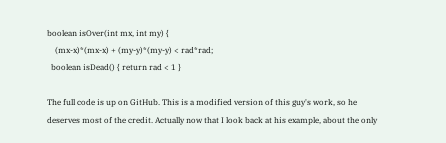boolean isOver(int mx, int my) {
    (mx-x)*(mx-x) + (my-y)*(my-y) < rad*rad;
  boolean isDead() { return rad < 1 }

The full code is up on GitHub. This is a modified version of this guy's work, so he deserves most of the credit. Actually now that I look back at his example, about the only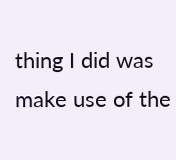thing I did was make use of the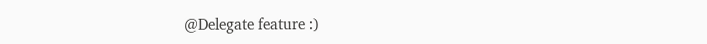@Delegate feature :)